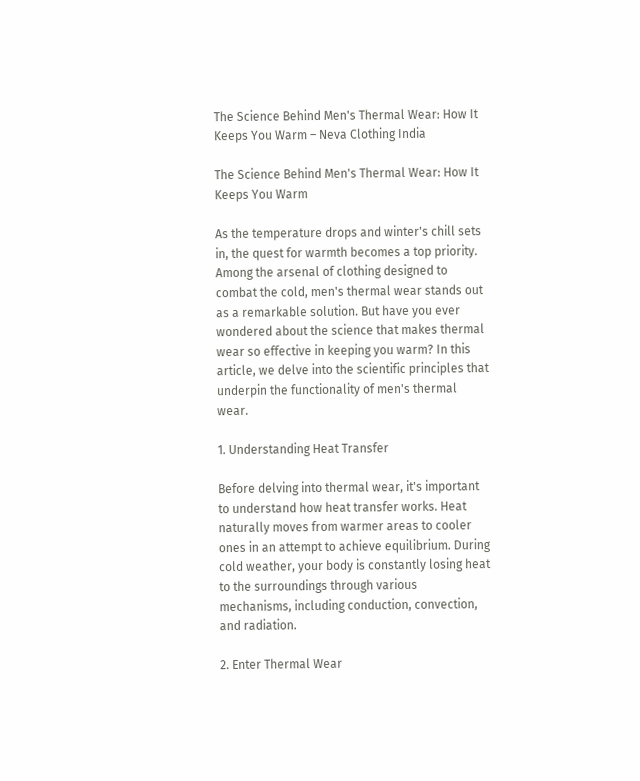The Science Behind Men's Thermal Wear: How It Keeps You Warm – Neva Clothing India

The Science Behind Men's Thermal Wear: How It Keeps You Warm

As the temperature drops and winter's chill sets in, the quest for warmth becomes a top priority. Among the arsenal of clothing designed to combat the cold, men's thermal wear stands out as a remarkable solution. But have you ever wondered about the science that makes thermal wear so effective in keeping you warm? In this article, we delve into the scientific principles that underpin the functionality of men's thermal wear.

1. Understanding Heat Transfer

Before delving into thermal wear, it's important to understand how heat transfer works. Heat naturally moves from warmer areas to cooler ones in an attempt to achieve equilibrium. During cold weather, your body is constantly losing heat to the surroundings through various mechanisms, including conduction, convection, and radiation.

2. Enter Thermal Wear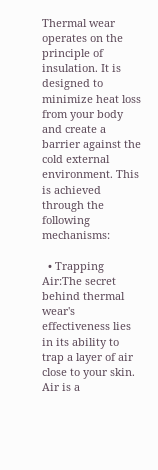Thermal wear operates on the principle of insulation. It is designed to minimize heat loss from your body and create a barrier against the cold external environment. This is achieved through the following mechanisms:

  • Trapping Air:The secret behind thermal wear's effectiveness lies in its ability to trap a layer of air close to your skin. Air is a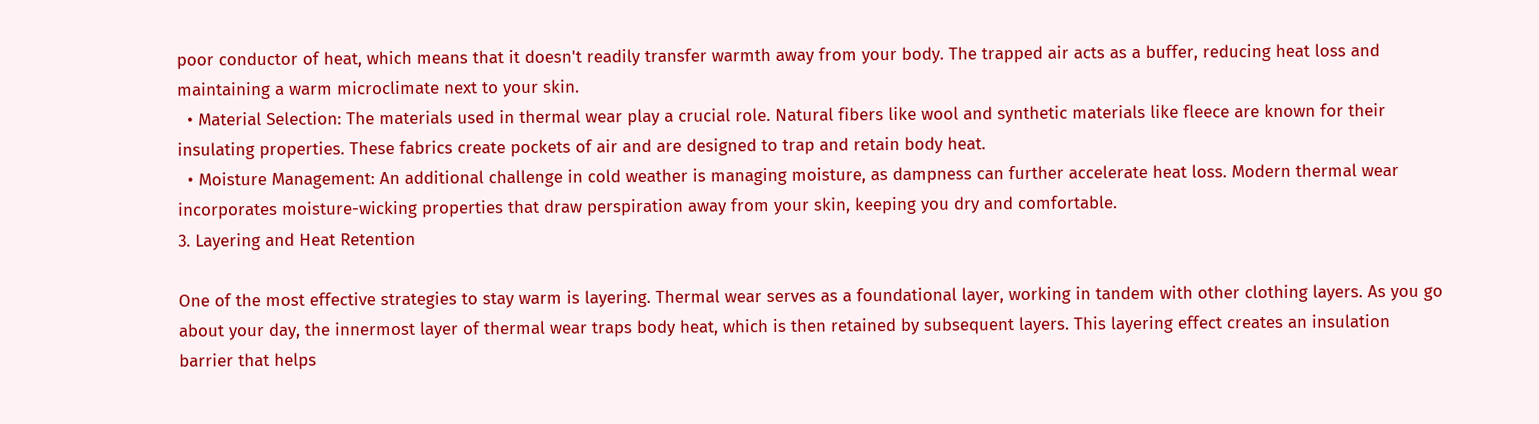poor conductor of heat, which means that it doesn't readily transfer warmth away from your body. The trapped air acts as a buffer, reducing heat loss and maintaining a warm microclimate next to your skin.
  • Material Selection: The materials used in thermal wear play a crucial role. Natural fibers like wool and synthetic materials like fleece are known for their insulating properties. These fabrics create pockets of air and are designed to trap and retain body heat.
  • Moisture Management: An additional challenge in cold weather is managing moisture, as dampness can further accelerate heat loss. Modern thermal wear incorporates moisture-wicking properties that draw perspiration away from your skin, keeping you dry and comfortable.
3. Layering and Heat Retention

One of the most effective strategies to stay warm is layering. Thermal wear serves as a foundational layer, working in tandem with other clothing layers. As you go about your day, the innermost layer of thermal wear traps body heat, which is then retained by subsequent layers. This layering effect creates an insulation barrier that helps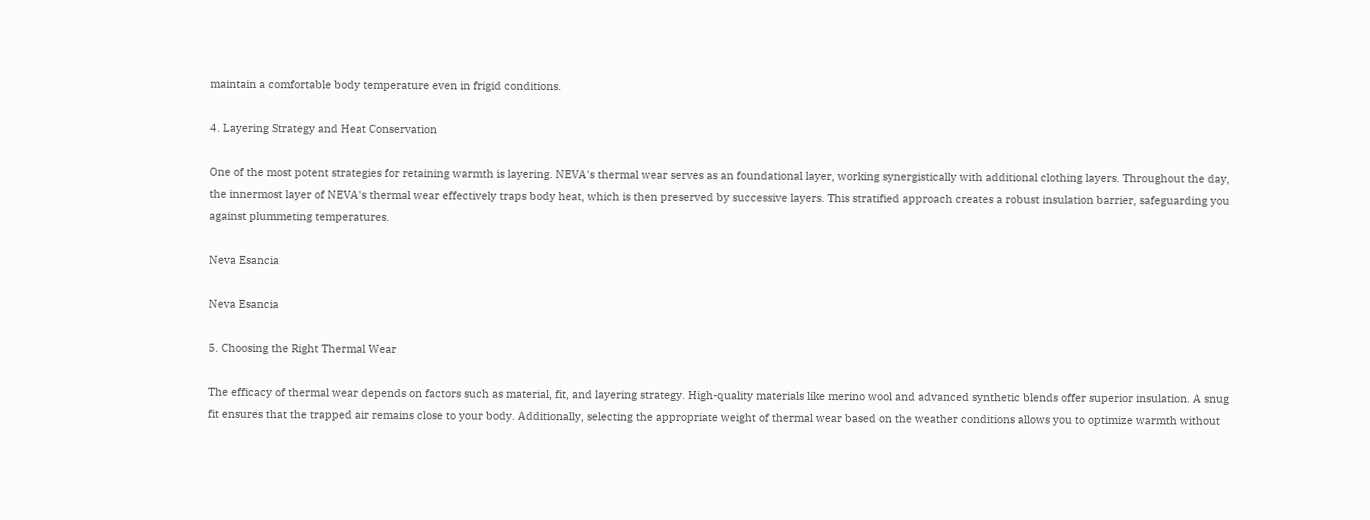maintain a comfortable body temperature even in frigid conditions.

4. Layering Strategy and Heat Conservation

One of the most potent strategies for retaining warmth is layering. NEVA's thermal wear serves as an foundational layer, working synergistically with additional clothing layers. Throughout the day, the innermost layer of NEVA's thermal wear effectively traps body heat, which is then preserved by successive layers. This stratified approach creates a robust insulation barrier, safeguarding you against plummeting temperatures.

Neva Esancia

Neva Esancia

5. Choosing the Right Thermal Wear

The efficacy of thermal wear depends on factors such as material, fit, and layering strategy. High-quality materials like merino wool and advanced synthetic blends offer superior insulation. A snug fit ensures that the trapped air remains close to your body. Additionally, selecting the appropriate weight of thermal wear based on the weather conditions allows you to optimize warmth without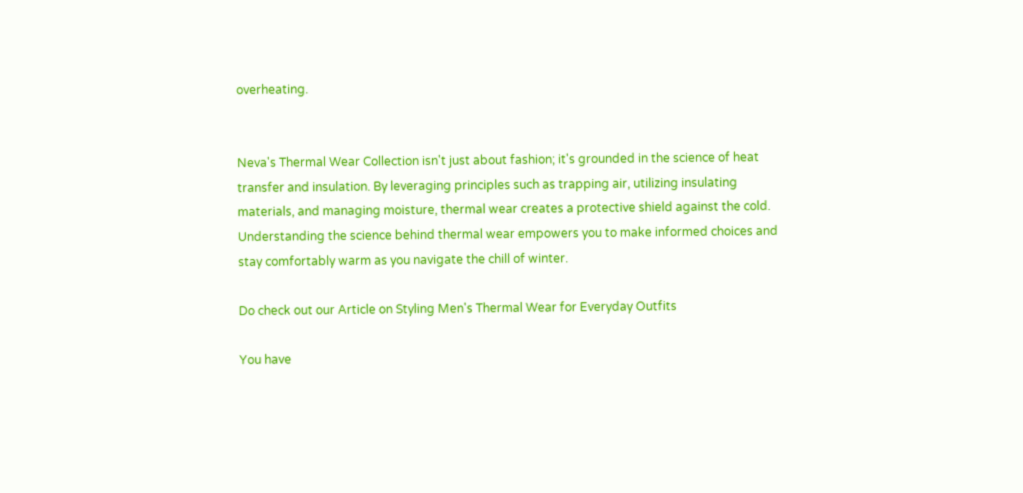overheating.


Neva's Thermal Wear Collection isn't just about fashion; it's grounded in the science of heat transfer and insulation. By leveraging principles such as trapping air, utilizing insulating materials, and managing moisture, thermal wear creates a protective shield against the cold. Understanding the science behind thermal wear empowers you to make informed choices and stay comfortably warm as you navigate the chill of winter.

Do check out our Article on Styling Men's Thermal Wear for Everyday Outfits

You have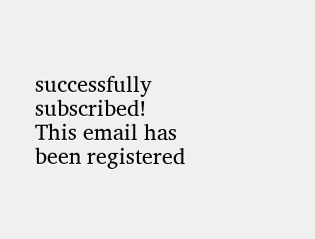successfully subscribed!
This email has been registered